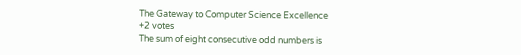The Gateway to Computer Science Excellence
+2 votes
The sum of eight consecutive odd numbers is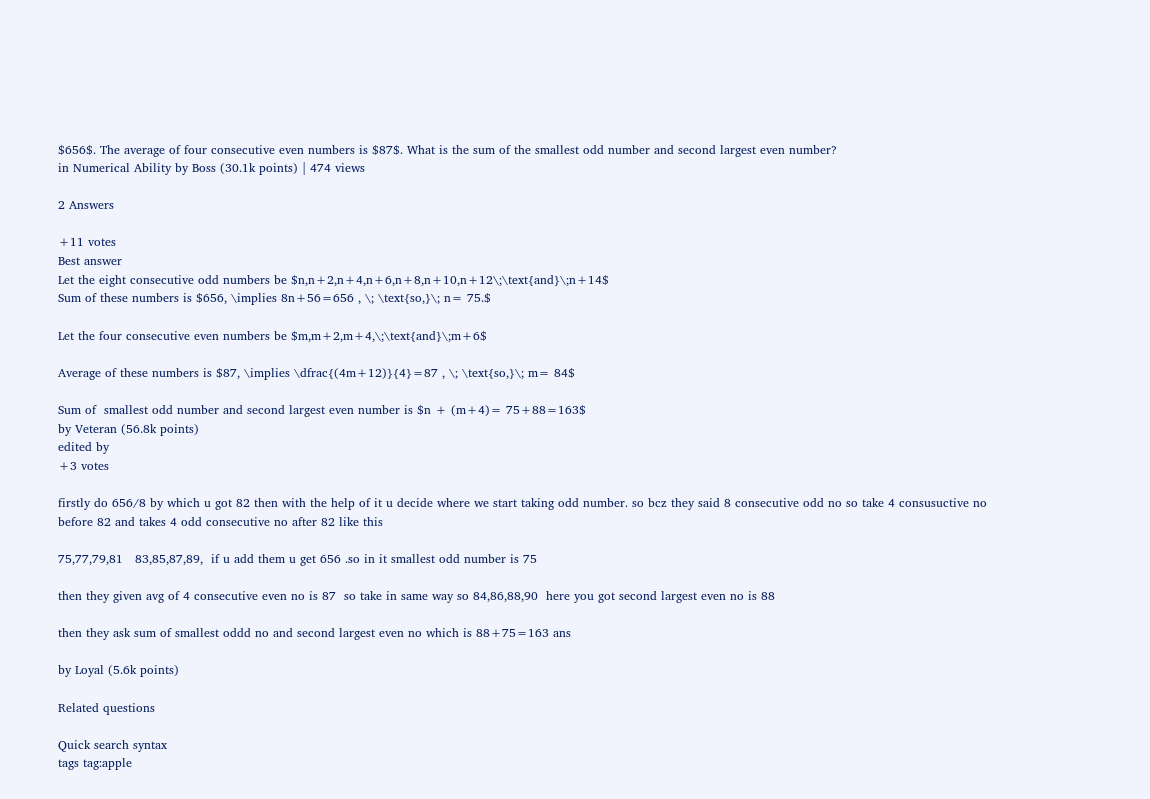$656$. The average of four consecutive even numbers is $87$. What is the sum of the smallest odd number and second largest even number?
in Numerical Ability by Boss (30.1k points) | 474 views

2 Answers

+11 votes
Best answer
Let the eight consecutive odd numbers be $n,n+2,n+4,n+6,n+8,n+10,n+12\;\text{and}\;n+14$
Sum of these numbers is $656, \implies 8n+56=656 , \; \text{so,}\; n= 75.$

Let the four consecutive even numbers be $m,m+2,m+4,\;\text{and}\;m+6$

Average of these numbers is $87, \implies \dfrac{(4m+12)}{4}=87 , \; \text{so,}\; m= 84$

Sum of  smallest odd number and second largest even number is $n + (m+4)= 75+88=163$
by Veteran (56.8k points)
edited by
+3 votes

firstly do 656/8 by which u got 82 then with the help of it u decide where we start taking odd number. so bcz they said 8 consecutive odd no so take 4 consusuctive no before 82 and takes 4 odd consecutive no after 82 like this

75,77,79,81   83,85,87,89,  if u add them u get 656 .so in it smallest odd number is 75

then they given avg of 4 consecutive even no is 87  so take in same way so 84,86,88,90  here you got second largest even no is 88

then they ask sum of smallest oddd no and second largest even no which is 88+75=163 ans

by Loyal (5.6k points)

Related questions

Quick search syntax
tags tag:apple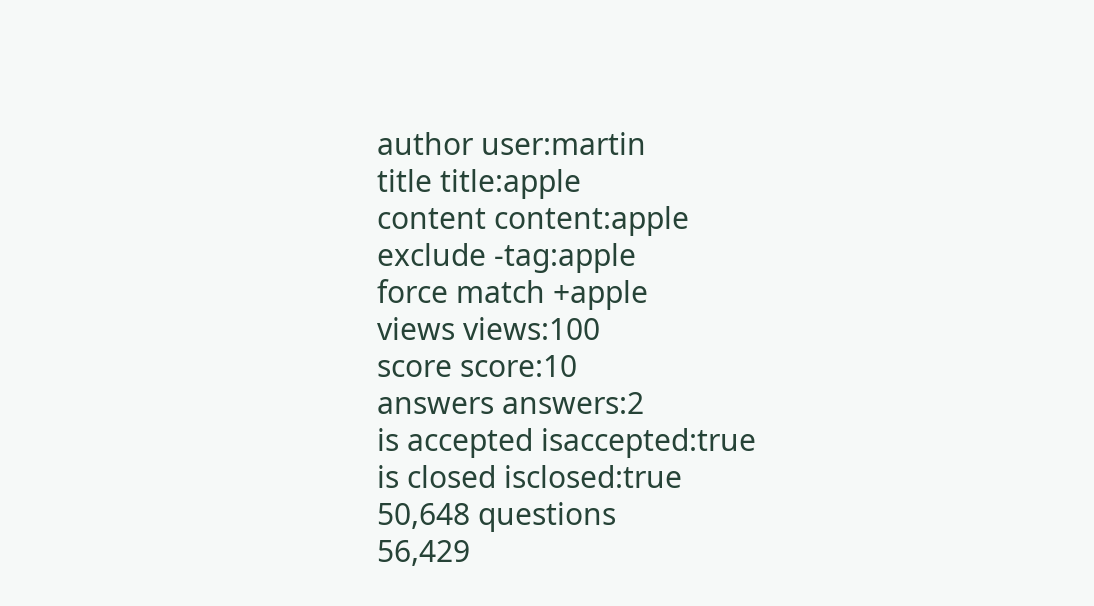author user:martin
title title:apple
content content:apple
exclude -tag:apple
force match +apple
views views:100
score score:10
answers answers:2
is accepted isaccepted:true
is closed isclosed:true
50,648 questions
56,429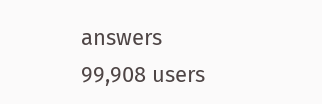answers
99,908 users